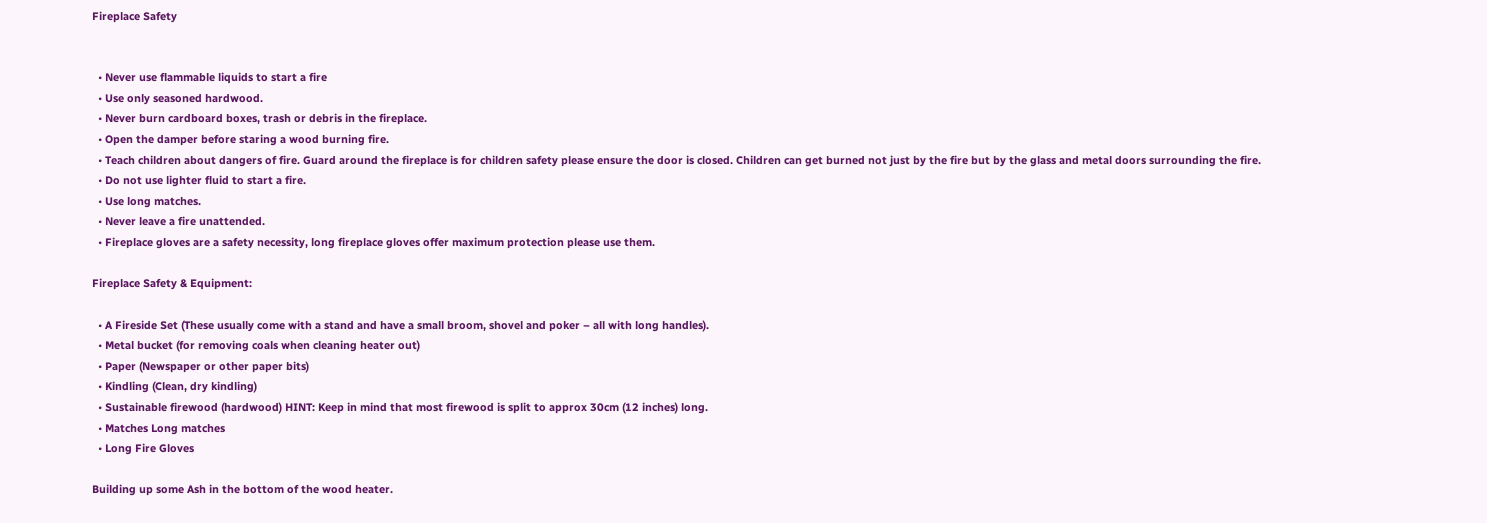Fireplace Safety


  • Never use flammable liquids to start a fire
  • Use only seasoned hardwood.
  • Never burn cardboard boxes, trash or debris in the fireplace.
  • Open the damper before staring a wood burning fire.
  • Teach children about dangers of fire. Guard around the fireplace is for children safety please ensure the door is closed. Children can get burned not just by the fire but by the glass and metal doors surrounding the fire.
  • Do not use lighter fluid to start a fire.
  • Use long matches.
  • Never leave a fire unattended.
  • Fireplace gloves are a safety necessity, long fireplace gloves offer maximum protection please use them.

Fireplace Safety & Equipment:

  • A Fireside Set (These usually come with a stand and have a small broom, shovel and poker – all with long handles).
  • Metal bucket (for removing coals when cleaning heater out)
  • Paper (Newspaper or other paper bits)
  • Kindling (Clean, dry kindling)
  • Sustainable firewood (hardwood) HINT: Keep in mind that most firewood is split to approx 30cm (12 inches) long.
  • Matches Long matches
  • Long Fire Gloves

Building up some Ash in the bottom of the wood heater.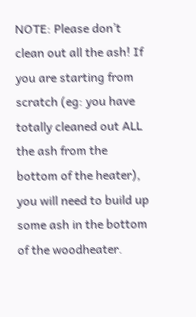NOTE: Please don’t clean out all the ash! If you are starting from scratch (eg: you have totally cleaned out ALL the ash from the bottom of the heater), you will need to build up some ash in the bottom of the woodheater.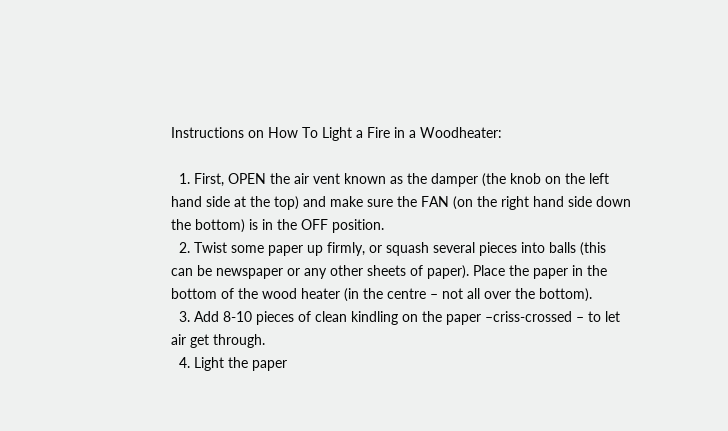Instructions on How To Light a Fire in a Woodheater:

  1. First, OPEN the air vent known as the damper (the knob on the left hand side at the top) and make sure the FAN (on the right hand side down the bottom) is in the OFF position.
  2. Twist some paper up firmly, or squash several pieces into balls (this can be newspaper or any other sheets of paper). Place the paper in the bottom of the wood heater (in the centre – not all over the bottom).
  3. Add 8-10 pieces of clean kindling on the paper –criss-crossed – to let air get through.
  4. Light the paper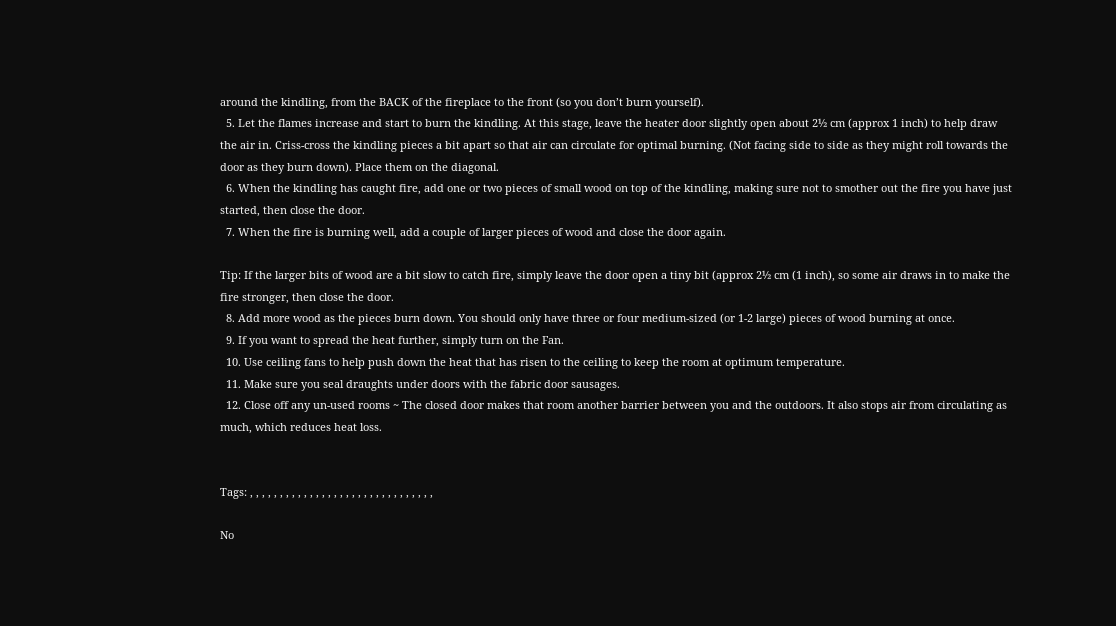around the kindling, from the BACK of the fireplace to the front (so you don’t burn yourself).
  5. Let the flames increase and start to burn the kindling. At this stage, leave the heater door slightly open about 2½ cm (approx 1 inch) to help draw the air in. Criss-cross the kindling pieces a bit apart so that air can circulate for optimal burning. (Not facing side to side as they might roll towards the door as they burn down). Place them on the diagonal.
  6. When the kindling has caught fire, add one or two pieces of small wood on top of the kindling, making sure not to smother out the fire you have just started, then close the door.
  7. When the fire is burning well, add a couple of larger pieces of wood and close the door again.

Tip: If the larger bits of wood are a bit slow to catch fire, simply leave the door open a tiny bit (approx 2½ cm (1 inch), so some air draws in to make the fire stronger, then close the door.
  8. Add more wood as the pieces burn down. You should only have three or four medium-sized (or 1-2 large) pieces of wood burning at once.
  9. If you want to spread the heat further, simply turn on the Fan.
  10. Use ceiling fans to help push down the heat that has risen to the ceiling to keep the room at optimum temperature.
  11. Make sure you seal draughts under doors with the fabric door sausages.
  12. Close off any un-used rooms ~ The closed door makes that room another barrier between you and the outdoors. It also stops air from circulating as much, which reduces heat loss.


Tags: , , , , , , , , , , , , , , , , , , , , , , , , , , , , , , ,

No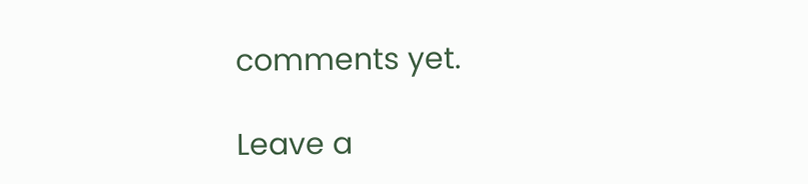comments yet.

Leave a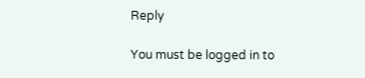Reply

You must be logged in to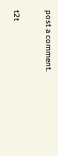post a comment.

t2t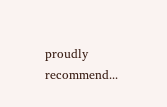proudly recommend...